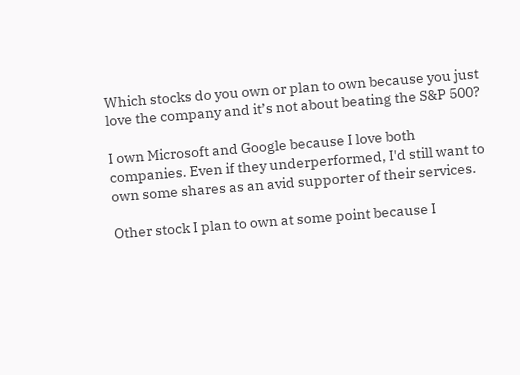Which stocks do you own or plan to own because you just love the company and it’s not about beating the S&P 500?

I own Microsoft and Google because I love both companies. Even if they underperformed, I'd still want to own some shares as an avid supporter of their services.

Other stock I plan to own at some point because I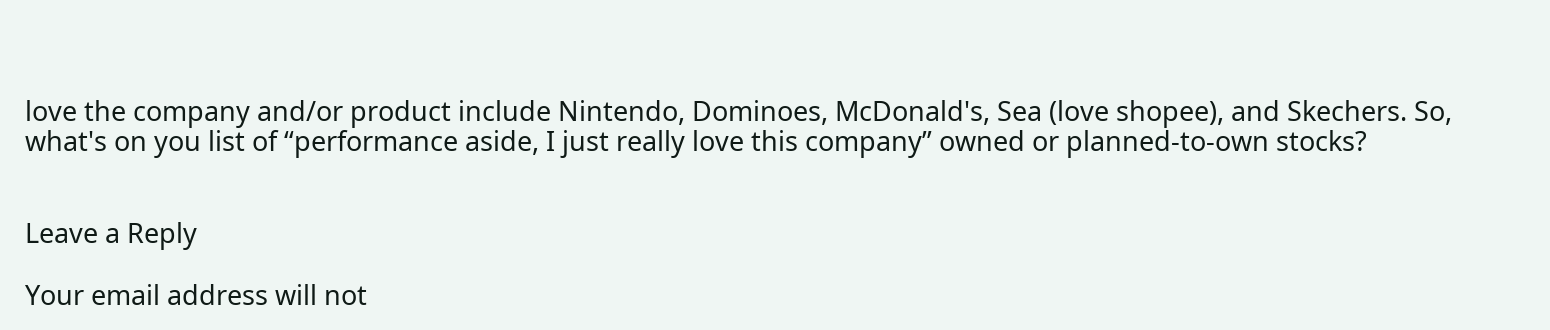love the company and/or product include Nintendo, Dominoes, McDonald's, Sea (love shopee), and Skechers. So, what's on you list of “performance aside, I just really love this company” owned or planned-to-own stocks?


Leave a Reply

Your email address will not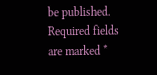be published. Required fields are marked *